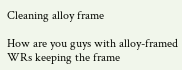Cleaning alloy frame

How are you guys with alloy-framed WRs keeping the frame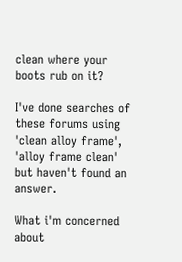clean where your boots rub on it?

I've done searches of these forums using 'clean alloy frame', 'alloy frame clean' but haven't found an answer.

What i'm concerned about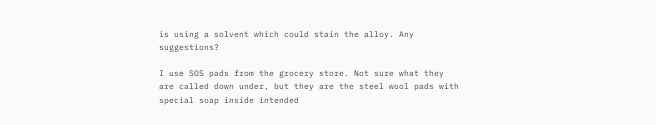is using a solvent which could stain the alloy. Any suggestions?

I use SOS pads from the grocery store. Not sure what they are called down under, but they are the steel wool pads with special soap inside intended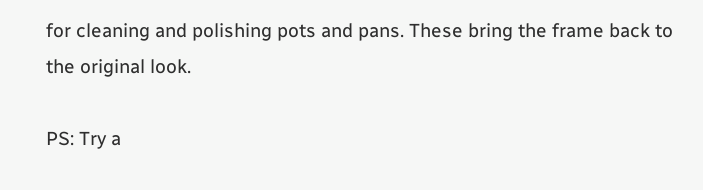for cleaning and polishing pots and pans. These bring the frame back to the original look.

PS: Try a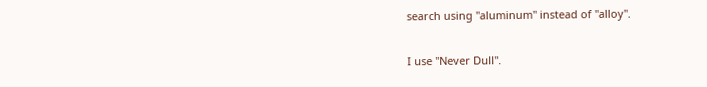search using "aluminum" instead of "alloy".

I use "Never Dull".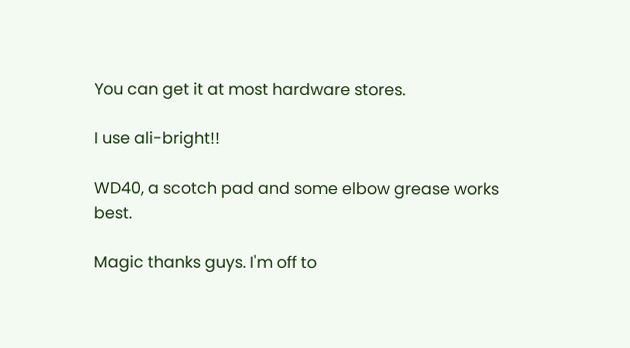You can get it at most hardware stores.

I use ali-bright!!

WD40, a scotch pad and some elbow grease works best.

Magic thanks guys. I'm off to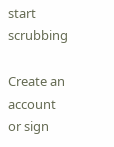start scrubbing

Create an account or sign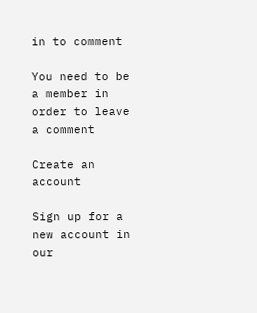in to comment

You need to be a member in order to leave a comment

Create an account

Sign up for a new account in our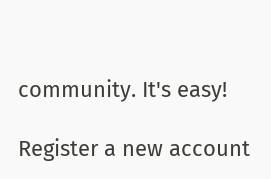community. It's easy!

Register a new account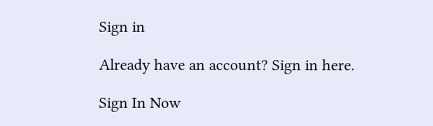Sign in

Already have an account? Sign in here.

Sign In Now